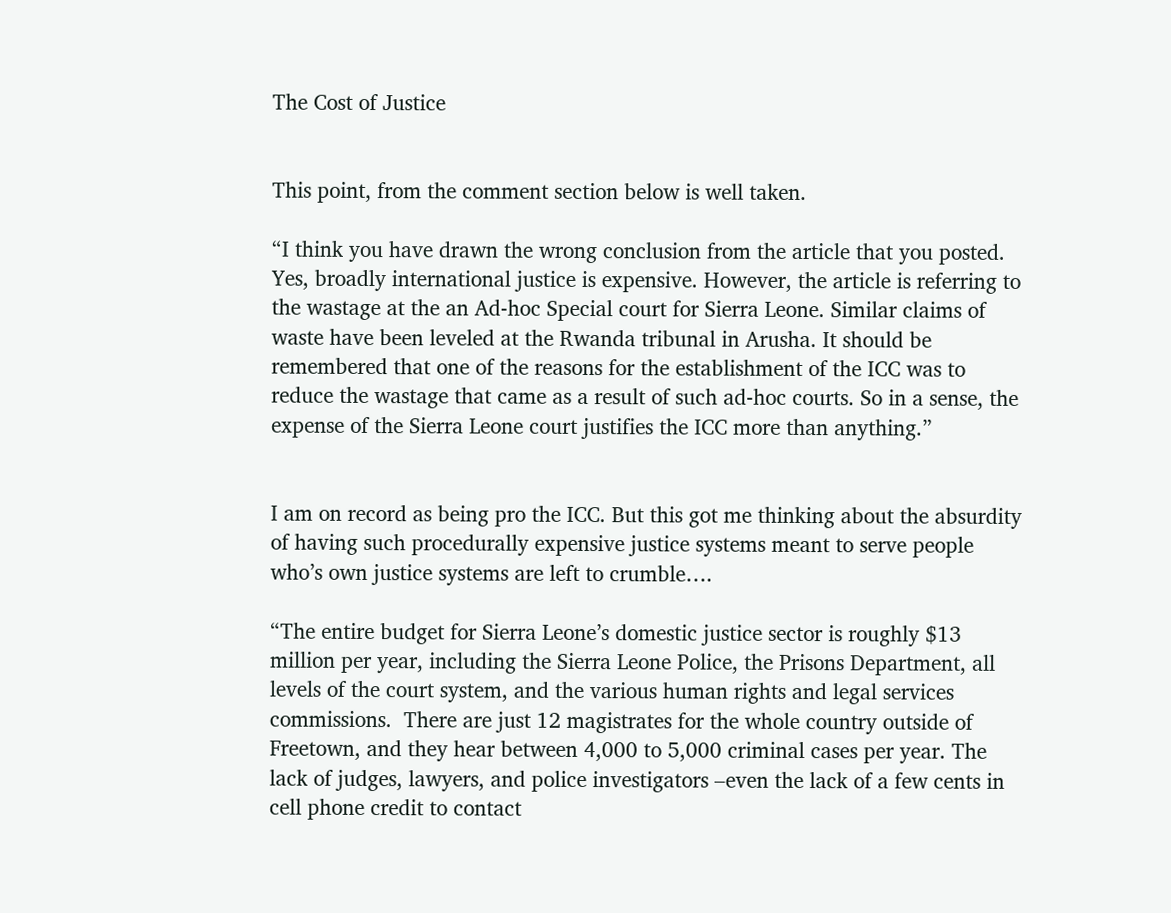The Cost of Justice


This point, from the comment section below is well taken.

“I think you have drawn the wrong conclusion from the article that you posted. Yes, broadly international justice is expensive. However, the article is referring to the wastage at the an Ad-hoc Special court for Sierra Leone. Similar claims of waste have been leveled at the Rwanda tribunal in Arusha. It should be remembered that one of the reasons for the establishment of the ICC was to reduce the wastage that came as a result of such ad-hoc courts. So in a sense, the expense of the Sierra Leone court justifies the ICC more than anything.”


I am on record as being pro the ICC. But this got me thinking about the absurdity of having such procedurally expensive justice systems meant to serve people who’s own justice systems are left to crumble….

“The entire budget for Sierra Leone’s domestic justice sector is roughly $13 million per year, including the Sierra Leone Police, the Prisons Department, all levels of the court system, and the various human rights and legal services commissions.  There are just 12 magistrates for the whole country outside of Freetown, and they hear between 4,000 to 5,000 criminal cases per year. The lack of judges, lawyers, and police investigators –even the lack of a few cents in cell phone credit to contact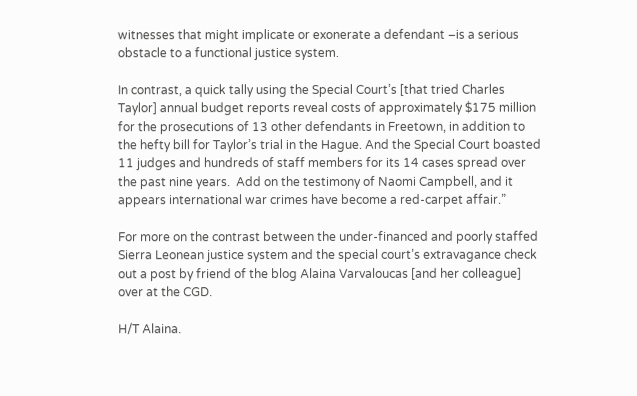witnesses that might implicate or exonerate a defendant –is a serious obstacle to a functional justice system.

In contrast, a quick tally using the Special Court’s [that tried Charles Taylor] annual budget reports reveal costs of approximately $175 million for the prosecutions of 13 other defendants in Freetown, in addition to the hefty bill for Taylor’s trial in the Hague. And the Special Court boasted 11 judges and hundreds of staff members for its 14 cases spread over the past nine years.  Add on the testimony of Naomi Campbell, and it appears international war crimes have become a red-carpet affair.”

For more on the contrast between the under-financed and poorly staffed Sierra Leonean justice system and the special court’s extravagance check out a post by friend of the blog Alaina Varvaloucas [and her colleague] over at the CGD.

H/T Alaina.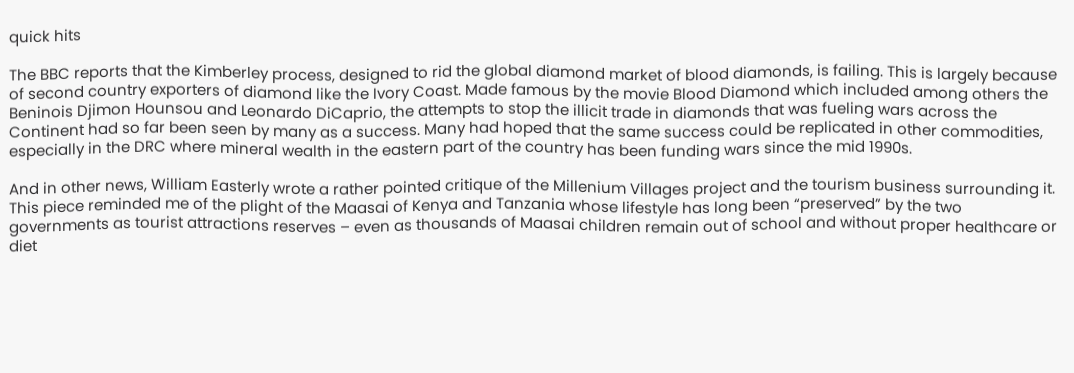quick hits

The BBC reports that the Kimberley process, designed to rid the global diamond market of blood diamonds, is failing. This is largely because of second country exporters of diamond like the Ivory Coast. Made famous by the movie Blood Diamond which included among others the Beninois Djimon Hounsou and Leonardo DiCaprio, the attempts to stop the illicit trade in diamonds that was fueling wars across the Continent had so far been seen by many as a success. Many had hoped that the same success could be replicated in other commodities, especially in the DRC where mineral wealth in the eastern part of the country has been funding wars since the mid 1990s.

And in other news, William Easterly wrote a rather pointed critique of the Millenium Villages project and the tourism business surrounding it. This piece reminded me of the plight of the Maasai of Kenya and Tanzania whose lifestyle has long been “preserved” by the two governments as tourist attractions reserves – even as thousands of Maasai children remain out of school and without proper healthcare or diet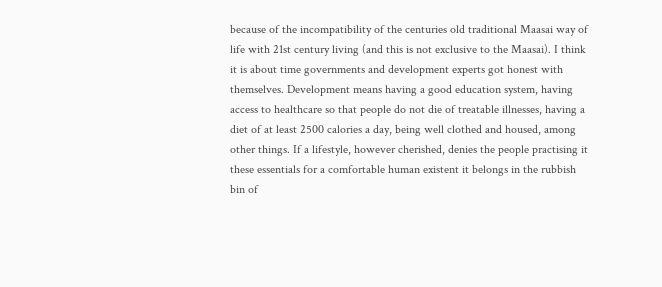because of the incompatibility of the centuries old traditional Maasai way of life with 21st century living (and this is not exclusive to the Maasai). I think it is about time governments and development experts got honest with themselves. Development means having a good education system, having access to healthcare so that people do not die of treatable illnesses, having a diet of at least 2500 calories a day, being well clothed and housed, among other things. If a lifestyle, however cherished, denies the people practising it these essentials for a comfortable human existent it belongs in the rubbish bin of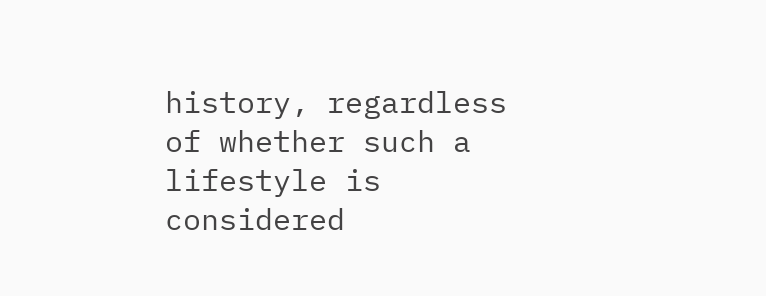history, regardless of whether such a lifestyle is considered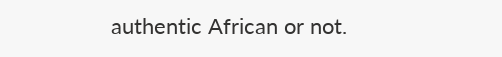authentic African or not.